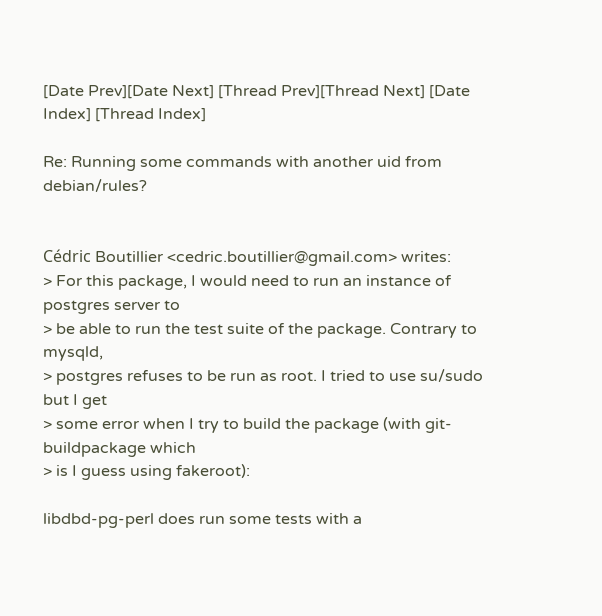[Date Prev][Date Next] [Thread Prev][Thread Next] [Date Index] [Thread Index]

Re: Running some commands with another uid from debian/rules?


Cédric Boutillier <cedric.boutillier@gmail.com> writes:
> For this package, I would need to run an instance of postgres server to
> be able to run the test suite of the package. Contrary to mysqld,
> postgres refuses to be run as root. I tried to use su/sudo but I get
> some error when I try to build the package (with git-buildpackage which
> is I guess using fakeroot):

libdbd-pg-perl does run some tests with a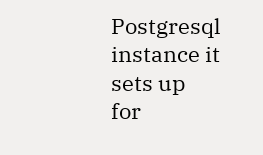Postgresql instance it sets up
for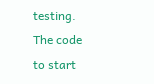testing.  The code to start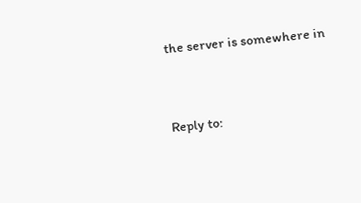the server is somewhere in


Reply to: